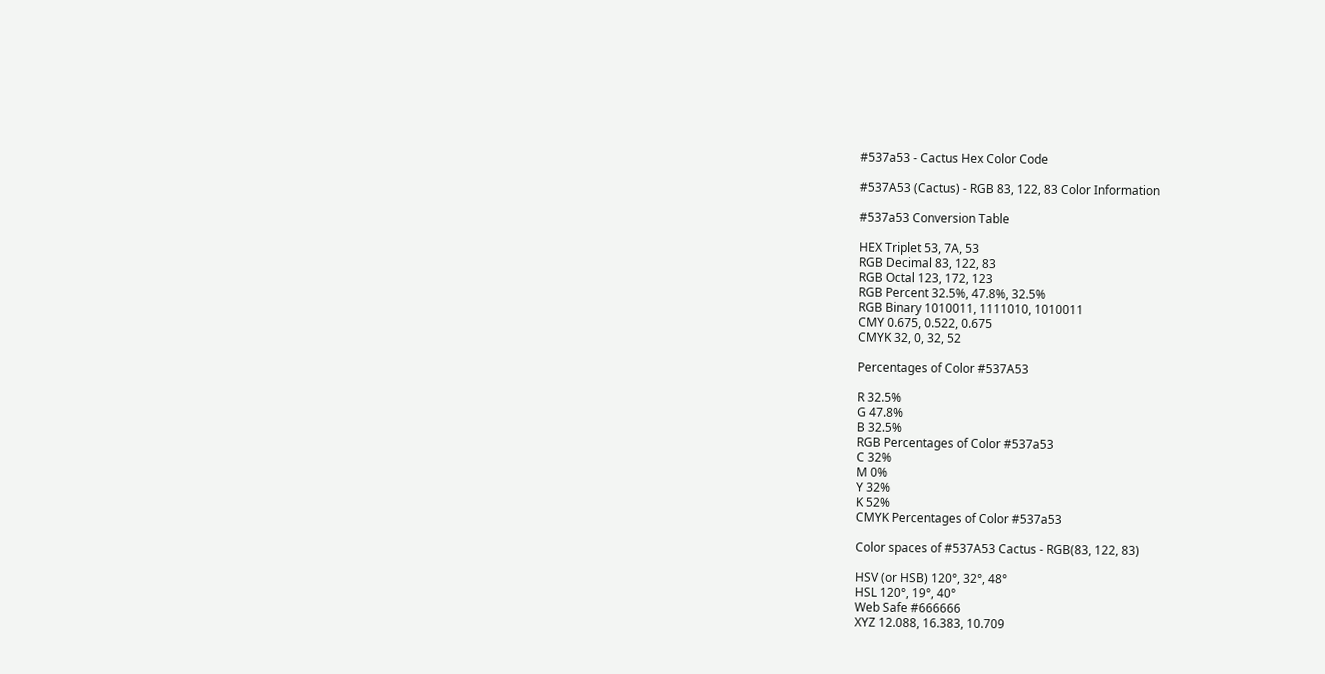#537a53 - Cactus Hex Color Code

#537A53 (Cactus) - RGB 83, 122, 83 Color Information

#537a53 Conversion Table

HEX Triplet 53, 7A, 53
RGB Decimal 83, 122, 83
RGB Octal 123, 172, 123
RGB Percent 32.5%, 47.8%, 32.5%
RGB Binary 1010011, 1111010, 1010011
CMY 0.675, 0.522, 0.675
CMYK 32, 0, 32, 52

Percentages of Color #537A53

R 32.5%
G 47.8%
B 32.5%
RGB Percentages of Color #537a53
C 32%
M 0%
Y 32%
K 52%
CMYK Percentages of Color #537a53

Color spaces of #537A53 Cactus - RGB(83, 122, 83)

HSV (or HSB) 120°, 32°, 48°
HSL 120°, 19°, 40°
Web Safe #666666
XYZ 12.088, 16.383, 10.709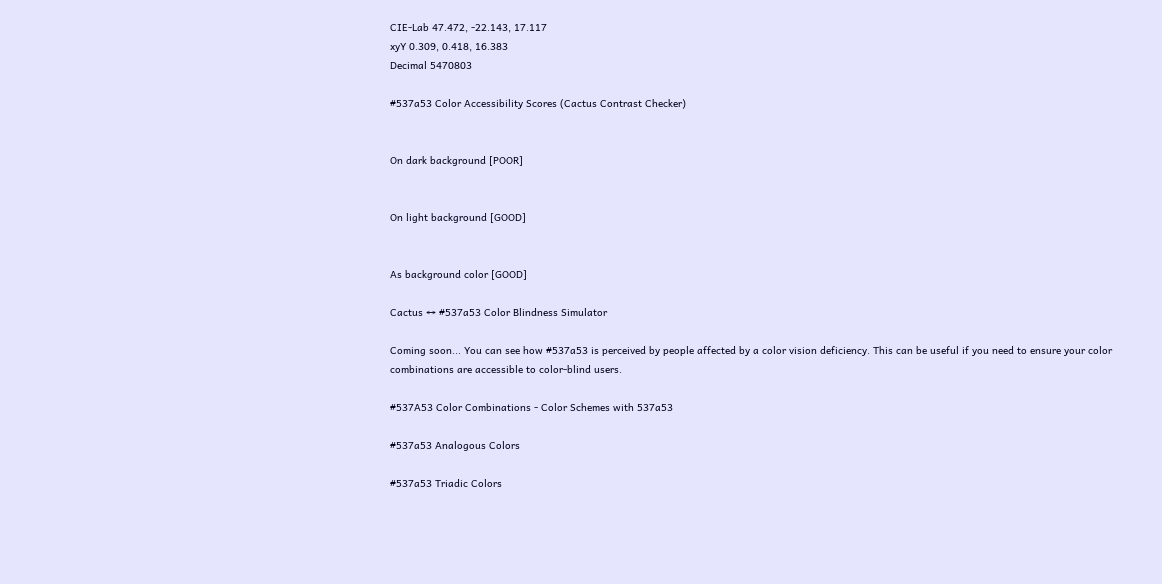CIE-Lab 47.472, -22.143, 17.117
xyY 0.309, 0.418, 16.383
Decimal 5470803

#537a53 Color Accessibility Scores (Cactus Contrast Checker)


On dark background [POOR]


On light background [GOOD]


As background color [GOOD]

Cactus ↔ #537a53 Color Blindness Simulator

Coming soon... You can see how #537a53 is perceived by people affected by a color vision deficiency. This can be useful if you need to ensure your color combinations are accessible to color-blind users.

#537A53 Color Combinations - Color Schemes with 537a53

#537a53 Analogous Colors

#537a53 Triadic Colors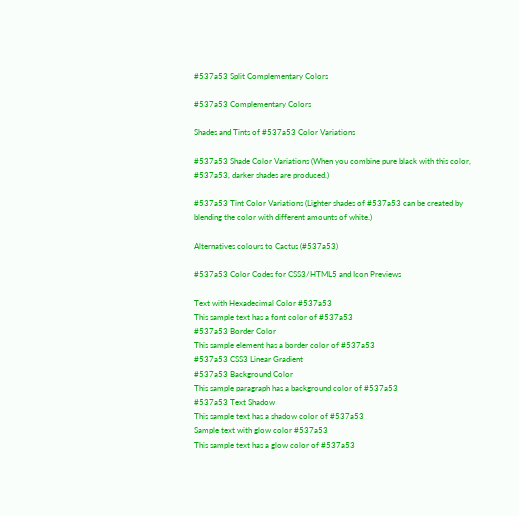#537a53 Split Complementary Colors

#537a53 Complementary Colors

Shades and Tints of #537a53 Color Variations

#537a53 Shade Color Variations (When you combine pure black with this color, #537a53, darker shades are produced.)

#537a53 Tint Color Variations (Lighter shades of #537a53 can be created by blending the color with different amounts of white.)

Alternatives colours to Cactus (#537a53)

#537a53 Color Codes for CSS3/HTML5 and Icon Previews

Text with Hexadecimal Color #537a53
This sample text has a font color of #537a53
#537a53 Border Color
This sample element has a border color of #537a53
#537a53 CSS3 Linear Gradient
#537a53 Background Color
This sample paragraph has a background color of #537a53
#537a53 Text Shadow
This sample text has a shadow color of #537a53
Sample text with glow color #537a53
This sample text has a glow color of #537a53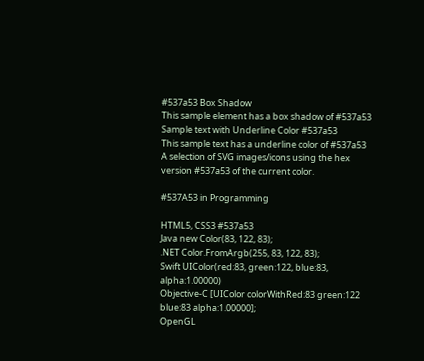#537a53 Box Shadow
This sample element has a box shadow of #537a53
Sample text with Underline Color #537a53
This sample text has a underline color of #537a53
A selection of SVG images/icons using the hex version #537a53 of the current color.

#537A53 in Programming

HTML5, CSS3 #537a53
Java new Color(83, 122, 83);
.NET Color.FromArgb(255, 83, 122, 83);
Swift UIColor(red:83, green:122, blue:83, alpha:1.00000)
Objective-C [UIColor colorWithRed:83 green:122 blue:83 alpha:1.00000];
OpenGL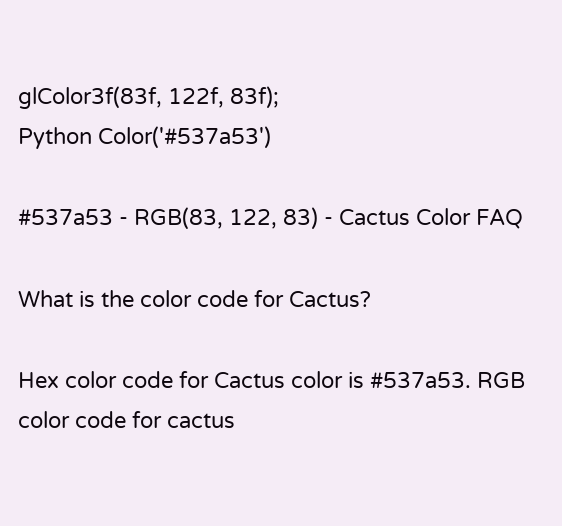glColor3f(83f, 122f, 83f);
Python Color('#537a53')

#537a53 - RGB(83, 122, 83) - Cactus Color FAQ

What is the color code for Cactus?

Hex color code for Cactus color is #537a53. RGB color code for cactus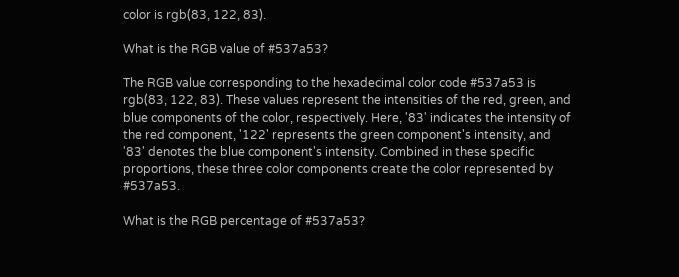color is rgb(83, 122, 83).

What is the RGB value of #537a53?

The RGB value corresponding to the hexadecimal color code #537a53 is rgb(83, 122, 83). These values represent the intensities of the red, green, and blue components of the color, respectively. Here, '83' indicates the intensity of the red component, '122' represents the green component's intensity, and '83' denotes the blue component's intensity. Combined in these specific proportions, these three color components create the color represented by #537a53.

What is the RGB percentage of #537a53?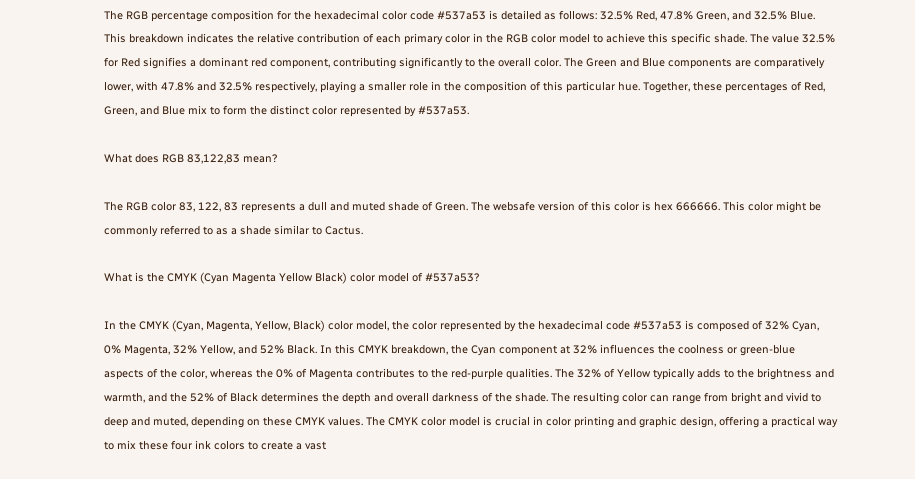The RGB percentage composition for the hexadecimal color code #537a53 is detailed as follows: 32.5% Red, 47.8% Green, and 32.5% Blue. This breakdown indicates the relative contribution of each primary color in the RGB color model to achieve this specific shade. The value 32.5% for Red signifies a dominant red component, contributing significantly to the overall color. The Green and Blue components are comparatively lower, with 47.8% and 32.5% respectively, playing a smaller role in the composition of this particular hue. Together, these percentages of Red, Green, and Blue mix to form the distinct color represented by #537a53.

What does RGB 83,122,83 mean?

The RGB color 83, 122, 83 represents a dull and muted shade of Green. The websafe version of this color is hex 666666. This color might be commonly referred to as a shade similar to Cactus.

What is the CMYK (Cyan Magenta Yellow Black) color model of #537a53?

In the CMYK (Cyan, Magenta, Yellow, Black) color model, the color represented by the hexadecimal code #537a53 is composed of 32% Cyan, 0% Magenta, 32% Yellow, and 52% Black. In this CMYK breakdown, the Cyan component at 32% influences the coolness or green-blue aspects of the color, whereas the 0% of Magenta contributes to the red-purple qualities. The 32% of Yellow typically adds to the brightness and warmth, and the 52% of Black determines the depth and overall darkness of the shade. The resulting color can range from bright and vivid to deep and muted, depending on these CMYK values. The CMYK color model is crucial in color printing and graphic design, offering a practical way to mix these four ink colors to create a vast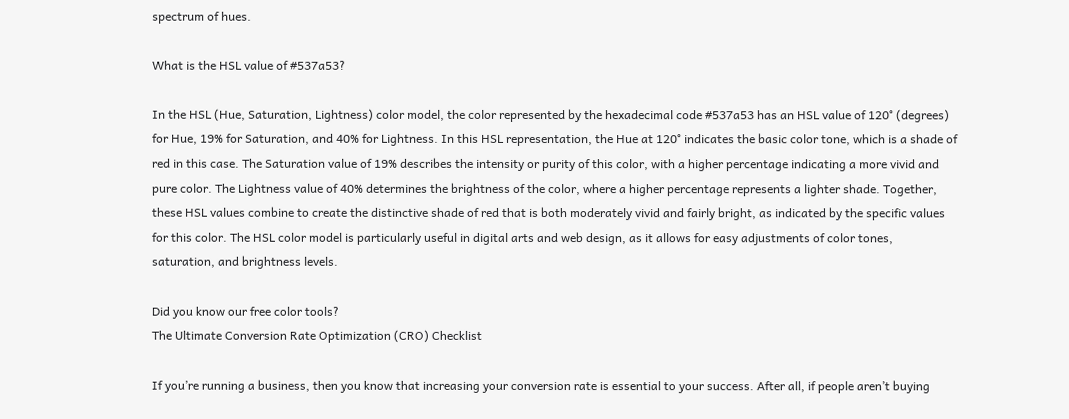spectrum of hues.

What is the HSL value of #537a53?

In the HSL (Hue, Saturation, Lightness) color model, the color represented by the hexadecimal code #537a53 has an HSL value of 120° (degrees) for Hue, 19% for Saturation, and 40% for Lightness. In this HSL representation, the Hue at 120° indicates the basic color tone, which is a shade of red in this case. The Saturation value of 19% describes the intensity or purity of this color, with a higher percentage indicating a more vivid and pure color. The Lightness value of 40% determines the brightness of the color, where a higher percentage represents a lighter shade. Together, these HSL values combine to create the distinctive shade of red that is both moderately vivid and fairly bright, as indicated by the specific values for this color. The HSL color model is particularly useful in digital arts and web design, as it allows for easy adjustments of color tones, saturation, and brightness levels.

Did you know our free color tools?
The Ultimate Conversion Rate Optimization (CRO) Checklist

If you’re running a business, then you know that increasing your conversion rate is essential to your success. After all, if people aren’t buying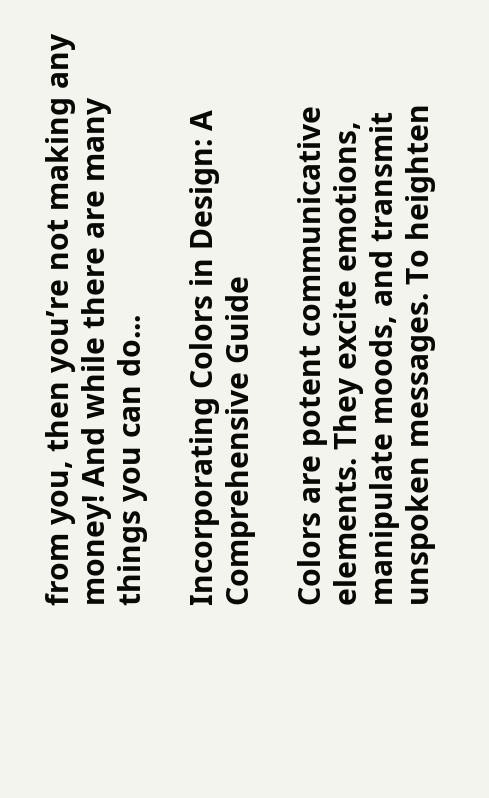from you, then you’re not making any money! And while there are many things you can do...

Incorporating Colors in Design: A Comprehensive Guide

Colors are potent communicative elements. They excite emotions, manipulate moods, and transmit unspoken messages. To heighten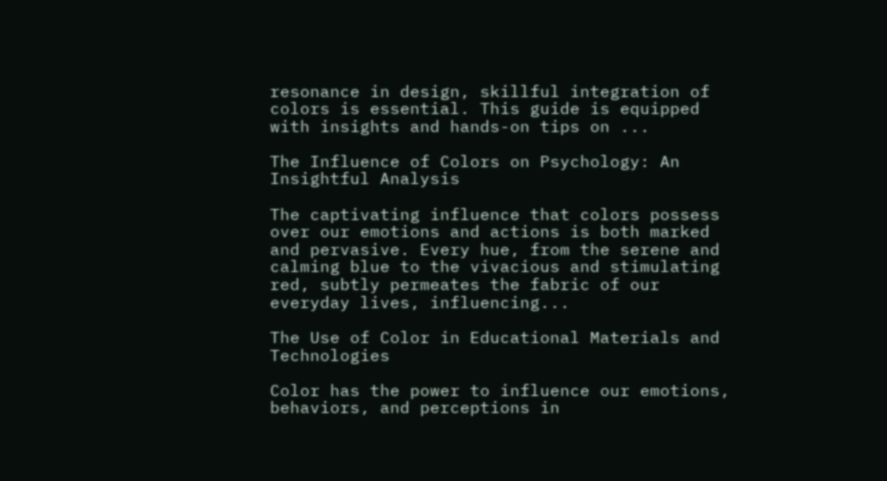resonance in design, skillful integration of colors is essential. This guide is equipped with insights and hands-on tips on ...

The Influence of Colors on Psychology: An Insightful Analysis

The captivating influence that colors possess over our emotions and actions is both marked and pervasive. Every hue, from the serene and calming blue to the vivacious and stimulating red, subtly permeates the fabric of our everyday lives, influencing...

The Use of Color in Educational Materials and Technologies

Color has the power to influence our emotions, behaviors, and perceptions in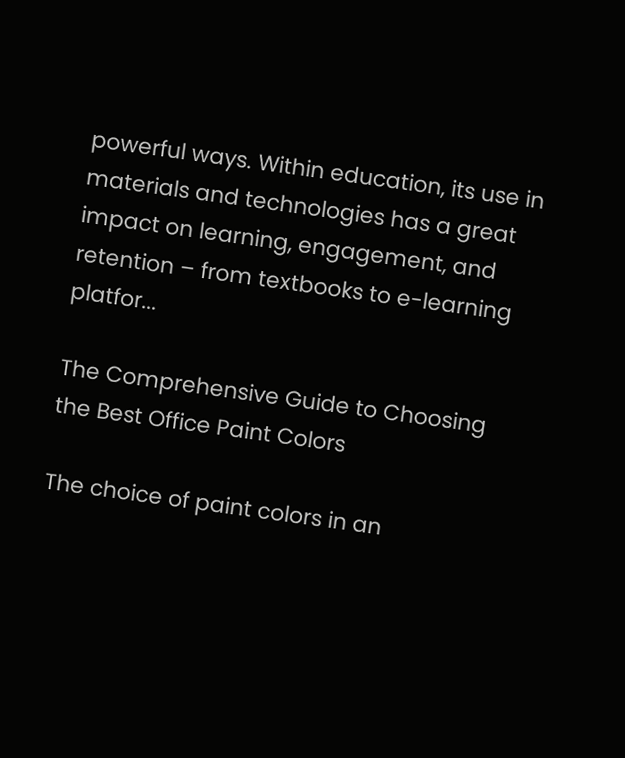powerful ways. Within education, its use in materials and technologies has a great impact on learning, engagement, and retention – from textbooks to e-learning platfor...

The Comprehensive Guide to Choosing the Best Office Paint Colors

The choice of paint colors in an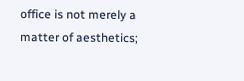office is not merely a matter of aesthetics;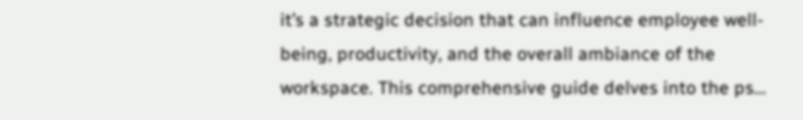it’s a strategic decision that can influence employee well-being, productivity, and the overall ambiance of the workspace. This comprehensive guide delves into the ps...